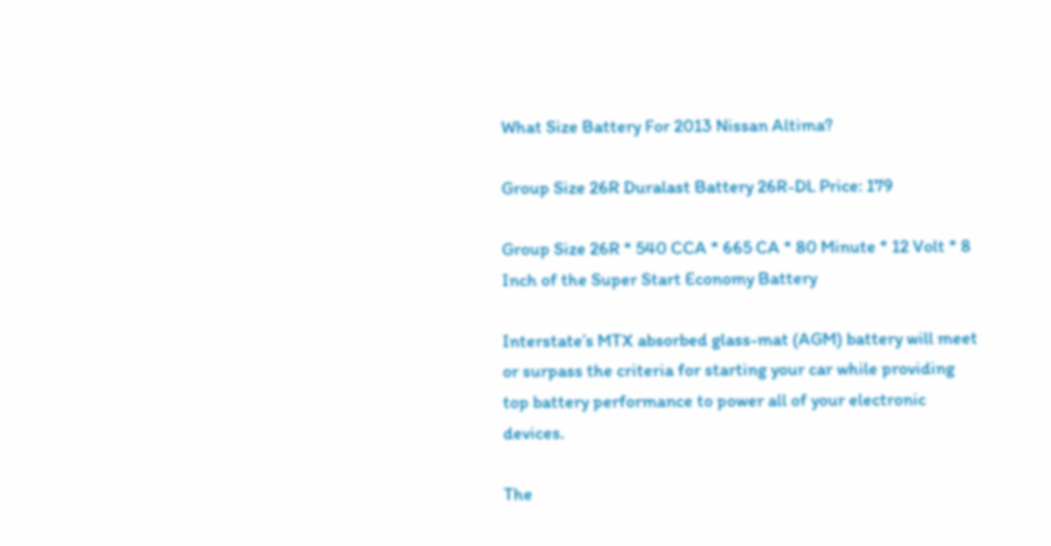What Size Battery For 2013 Nissan Altima?

Group Size 26R Duralast Battery 26R-DL Price: 179

Group Size 26R * 540 CCA * 665 CA * 80 Minute * 12 Volt * 8 Inch of the Super Start Economy Battery

Interstate’s MTX absorbed glass-mat (AGM) battery will meet or surpass the criteria for starting your car while providing top battery performance to power all of your electronic devices.

The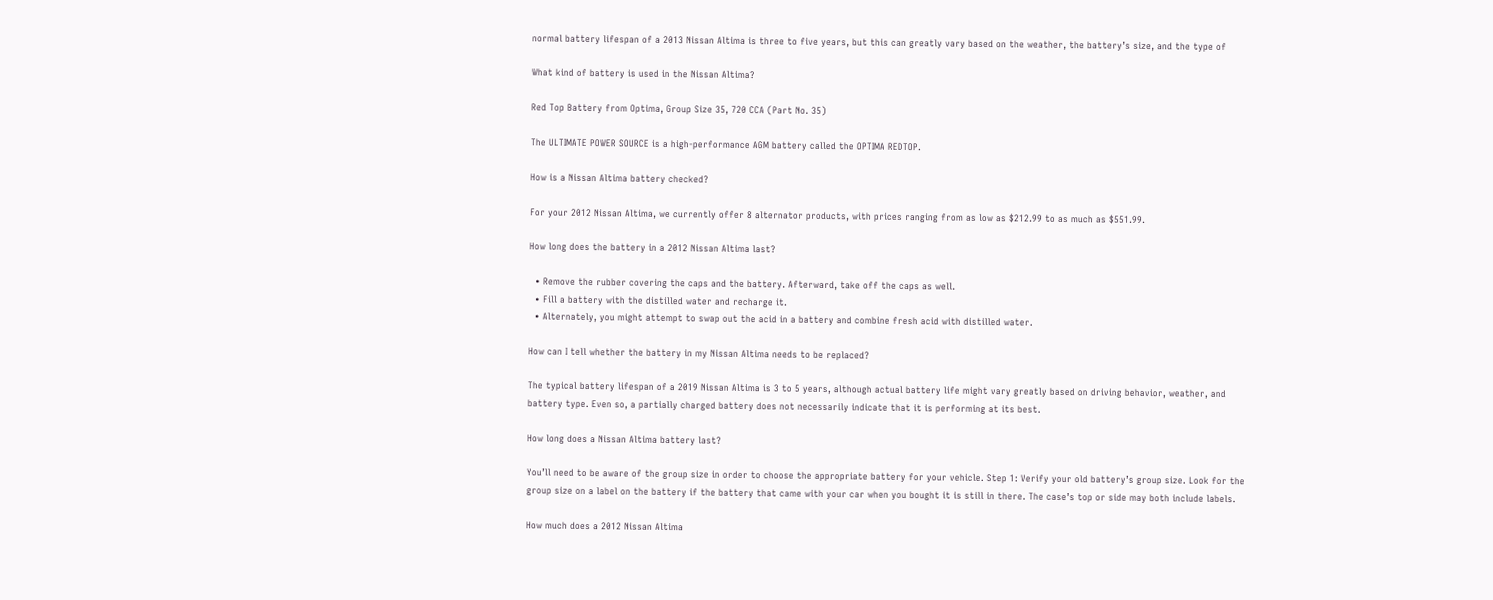normal battery lifespan of a 2013 Nissan Altima is three to five years, but this can greatly vary based on the weather, the battery’s size, and the type of

What kind of battery is used in the Nissan Altima?

Red Top Battery from Optima, Group Size 35, 720 CCA (Part No. 35)

The ULTIMATE POWER SOURCE is a high-performance AGM battery called the OPTIMA REDTOP.

How is a Nissan Altima battery checked?

For your 2012 Nissan Altima, we currently offer 8 alternator products, with prices ranging from as low as $212.99 to as much as $551.99.

How long does the battery in a 2012 Nissan Altima last?

  • Remove the rubber covering the caps and the battery. Afterward, take off the caps as well.
  • Fill a battery with the distilled water and recharge it.
  • Alternately, you might attempt to swap out the acid in a battery and combine fresh acid with distilled water.

How can I tell whether the battery in my Nissan Altima needs to be replaced?

The typical battery lifespan of a 2019 Nissan Altima is 3 to 5 years, although actual battery life might vary greatly based on driving behavior, weather, and battery type. Even so, a partially charged battery does not necessarily indicate that it is performing at its best.

How long does a Nissan Altima battery last?

You’ll need to be aware of the group size in order to choose the appropriate battery for your vehicle. Step 1: Verify your old battery’s group size. Look for the group size on a label on the battery if the battery that came with your car when you bought it is still in there. The case’s top or side may both include labels.

How much does a 2012 Nissan Altima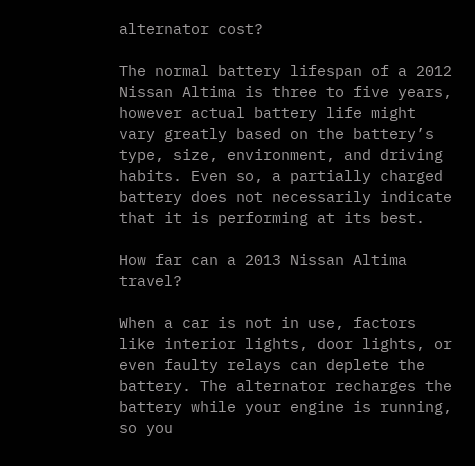alternator cost?

The normal battery lifespan of a 2012 Nissan Altima is three to five years, however actual battery life might vary greatly based on the battery’s type, size, environment, and driving habits. Even so, a partially charged battery does not necessarily indicate that it is performing at its best.

How far can a 2013 Nissan Altima travel?

When a car is not in use, factors like interior lights, door lights, or even faulty relays can deplete the battery. The alternator recharges the battery while your engine is running, so you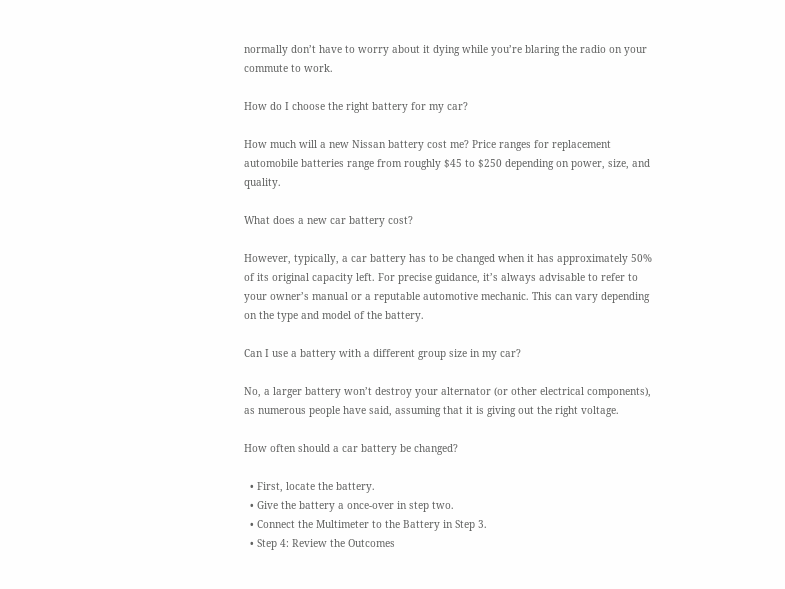normally don’t have to worry about it dying while you’re blaring the radio on your commute to work.

How do I choose the right battery for my car?

How much will a new Nissan battery cost me? Price ranges for replacement automobile batteries range from roughly $45 to $250 depending on power, size, and quality.

What does a new car battery cost?

However, typically, a car battery has to be changed when it has approximately 50% of its original capacity left. For precise guidance, it’s always advisable to refer to your owner’s manual or a reputable automotive mechanic. This can vary depending on the type and model of the battery.

Can I use a battery with a different group size in my car?

No, a larger battery won’t destroy your alternator (or other electrical components), as numerous people have said, assuming that it is giving out the right voltage.

How often should a car battery be changed?

  • First, locate the battery.
  • Give the battery a once-over in step two.
  • Connect the Multimeter to the Battery in Step 3.
  • Step 4: Review the Outcomes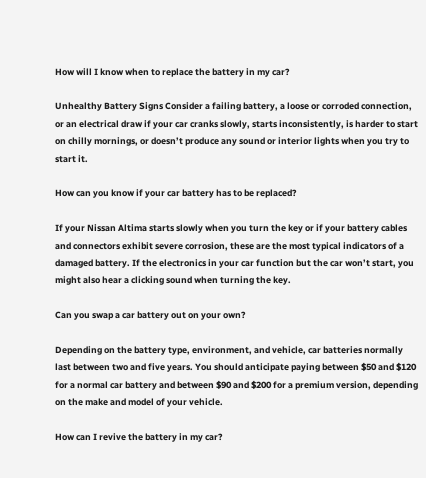How will I know when to replace the battery in my car?

Unhealthy Battery Signs Consider a failing battery, a loose or corroded connection, or an electrical draw if your car cranks slowly, starts inconsistently, is harder to start on chilly mornings, or doesn’t produce any sound or interior lights when you try to start it.

How can you know if your car battery has to be replaced?

If your Nissan Altima starts slowly when you turn the key or if your battery cables and connectors exhibit severe corrosion, these are the most typical indicators of a damaged battery. If the electronics in your car function but the car won’t start, you might also hear a clicking sound when turning the key.

Can you swap a car battery out on your own?

Depending on the battery type, environment, and vehicle, car batteries normally last between two and five years. You should anticipate paying between $50 and $120 for a normal car battery and between $90 and $200 for a premium version, depending on the make and model of your vehicle.

How can I revive the battery in my car?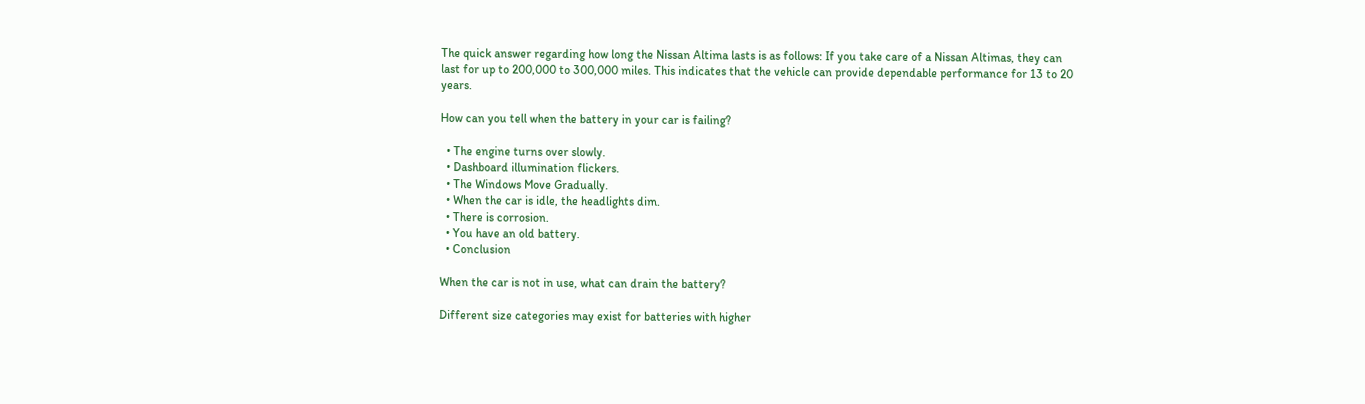The quick answer regarding how long the Nissan Altima lasts is as follows: If you take care of a Nissan Altimas, they can last for up to 200,000 to 300,000 miles. This indicates that the vehicle can provide dependable performance for 13 to 20 years.

How can you tell when the battery in your car is failing?

  • The engine turns over slowly.
  • Dashboard illumination flickers.
  • The Windows Move Gradually.
  • When the car is idle, the headlights dim.
  • There is corrosion.
  • You have an old battery.
  • Conclusion

When the car is not in use, what can drain the battery?

Different size categories may exist for batteries with higher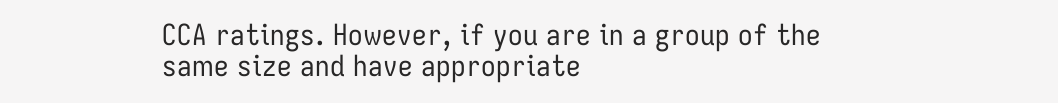CCA ratings. However, if you are in a group of the same size and have appropriate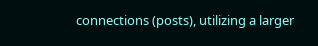connections (posts), utilizing a larger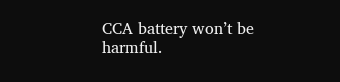CCA battery won’t be harmful.